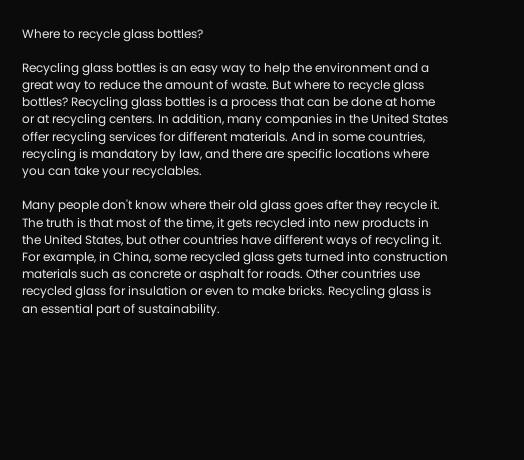Where to recycle glass bottles?

Recycling glass bottles is an easy way to help the environment and a great way to reduce the amount of waste. But where to recycle glass bottles? Recycling glass bottles is a process that can be done at home or at recycling centers. In addition, many companies in the United States offer recycling services for different materials. And in some countries, recycling is mandatory by law, and there are specific locations where you can take your recyclables.

Many people don't know where their old glass goes after they recycle it. The truth is that most of the time, it gets recycled into new products in the United States, but other countries have different ways of recycling it. For example, in China, some recycled glass gets turned into construction materials such as concrete or asphalt for roads. Other countries use recycled glass for insulation or even to make bricks. Recycling glass is an essential part of sustainability.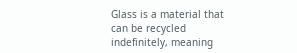Glass is a material that can be recycled indefinitely, meaning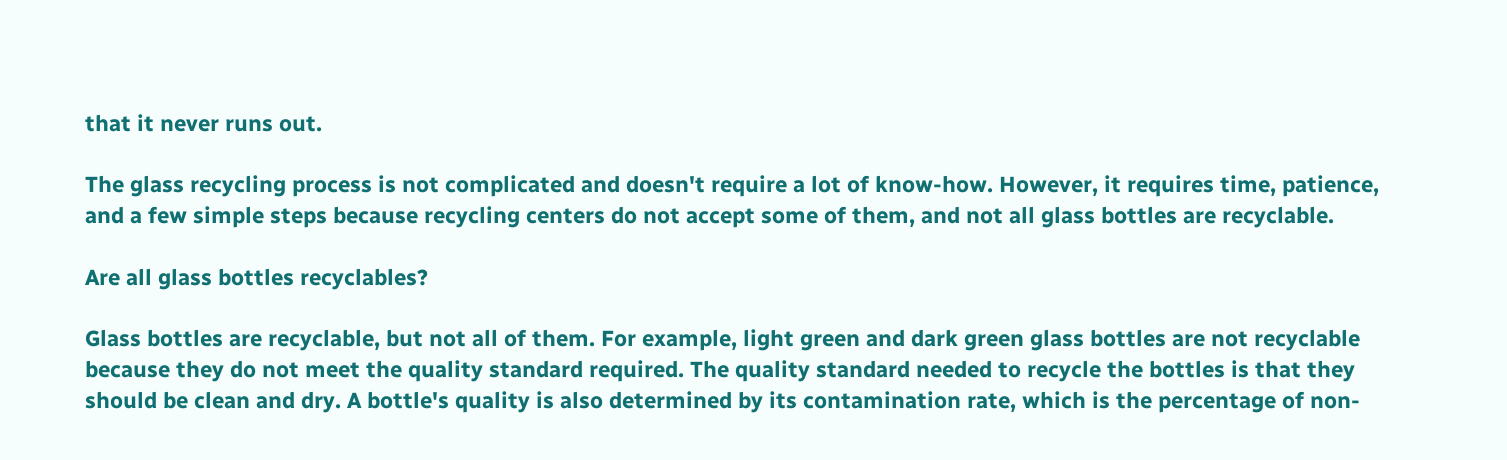that it never runs out.

The glass recycling process is not complicated and doesn't require a lot of know-how. However, it requires time, patience, and a few simple steps because recycling centers do not accept some of them, and not all glass bottles are recyclable.

Are all glass bottles recyclables?

Glass bottles are recyclable, but not all of them. For example, light green and dark green glass bottles are not recyclable because they do not meet the quality standard required. The quality standard needed to recycle the bottles is that they should be clean and dry. A bottle's quality is also determined by its contamination rate, which is the percentage of non-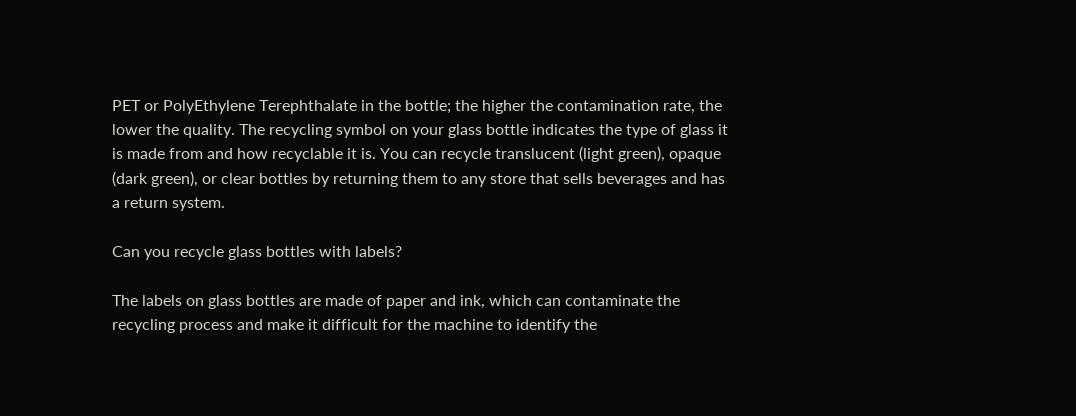PET or PolyEthylene Terephthalate in the bottle; the higher the contamination rate, the lower the quality. The recycling symbol on your glass bottle indicates the type of glass it is made from and how recyclable it is. You can recycle translucent (light green), opaque (dark green), or clear bottles by returning them to any store that sells beverages and has a return system.

Can you recycle glass bottles with labels?

The labels on glass bottles are made of paper and ink, which can contaminate the recycling process and make it difficult for the machine to identify the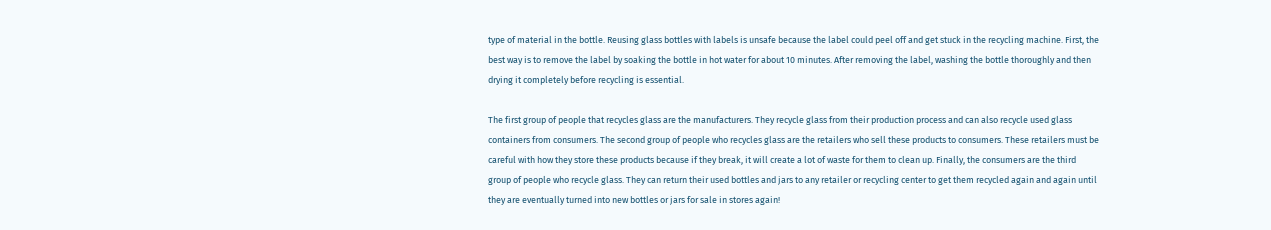type of material in the bottle. Reusing glass bottles with labels is unsafe because the label could peel off and get stuck in the recycling machine. First, the best way is to remove the label by soaking the bottle in hot water for about 10 minutes. After removing the label, washing the bottle thoroughly and then drying it completely before recycling is essential.

The first group of people that recycles glass are the manufacturers. They recycle glass from their production process and can also recycle used glass containers from consumers. The second group of people who recycles glass are the retailers who sell these products to consumers. These retailers must be careful with how they store these products because if they break, it will create a lot of waste for them to clean up. Finally, the consumers are the third group of people who recycle glass. They can return their used bottles and jars to any retailer or recycling center to get them recycled again and again until they are eventually turned into new bottles or jars for sale in stores again!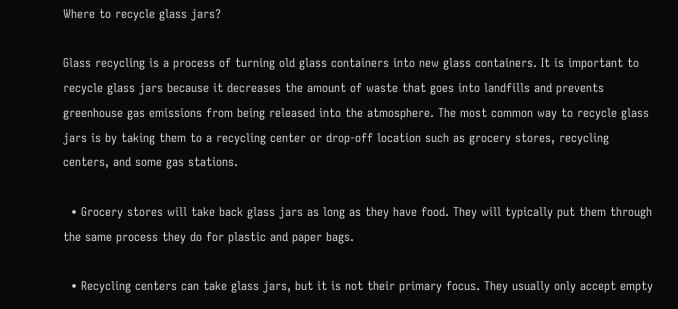Where to recycle glass jars?

Glass recycling is a process of turning old glass containers into new glass containers. It is important to recycle glass jars because it decreases the amount of waste that goes into landfills and prevents greenhouse gas emissions from being released into the atmosphere. The most common way to recycle glass jars is by taking them to a recycling center or drop-off location such as grocery stores, recycling centers, and some gas stations.

  • Grocery stores will take back glass jars as long as they have food. They will typically put them through the same process they do for plastic and paper bags.

  • Recycling centers can take glass jars, but it is not their primary focus. They usually only accept empty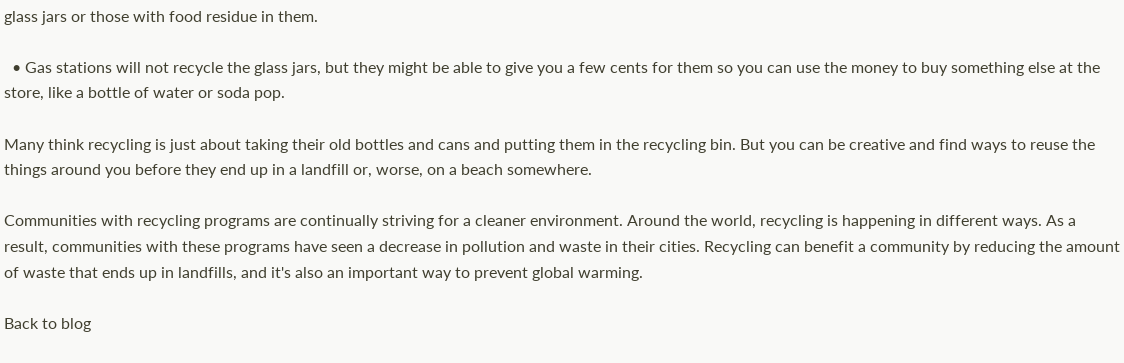glass jars or those with food residue in them.

  • Gas stations will not recycle the glass jars, but they might be able to give you a few cents for them so you can use the money to buy something else at the store, like a bottle of water or soda pop.

Many think recycling is just about taking their old bottles and cans and putting them in the recycling bin. But you can be creative and find ways to reuse the things around you before they end up in a landfill or, worse, on a beach somewhere.

Communities with recycling programs are continually striving for a cleaner environment. Around the world, recycling is happening in different ways. As a result, communities with these programs have seen a decrease in pollution and waste in their cities. Recycling can benefit a community by reducing the amount of waste that ends up in landfills, and it's also an important way to prevent global warming.

Back to blog